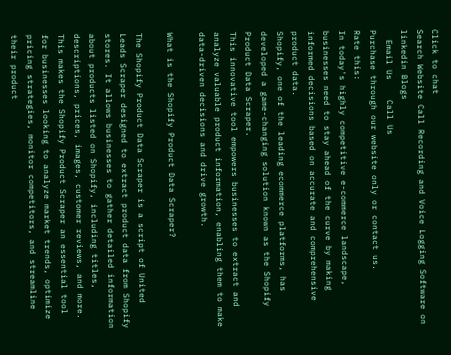Click to chat
Search Website Call Recording and Voice Logging Software on linkedin Blogs
  Email Us    Call Us
Purchase through our website only or contact us.
Rate this:
In today's highly competitive e-commerce landscape, businesses need to stay ahead of the curve by making informed decisions based on accurate and comprehensive product data.
Shopify, one of the leading ecommerce platforms, has developed a game-changing solution known as the Shopify Product Data Scraper.
This innovative tool empowers businesses to extract and analyze valuable product information, enabling them to make data-driven decisions and drive growth.

What is the Shopify Product Data Scraper?

The Shopify Product Data Scraper is a script of United Leads Scraper designed to extract product data from Shopify stores. It allows businesses to gather detailed information about products listed on Shopify, including titles, descriptions, prices, images, customer reviews, and more.
This makes the Shopify Product Scraper an essential tool for businesses looking to analyze market trends, optimize pricing strategies, monitor competitors, and streamline their product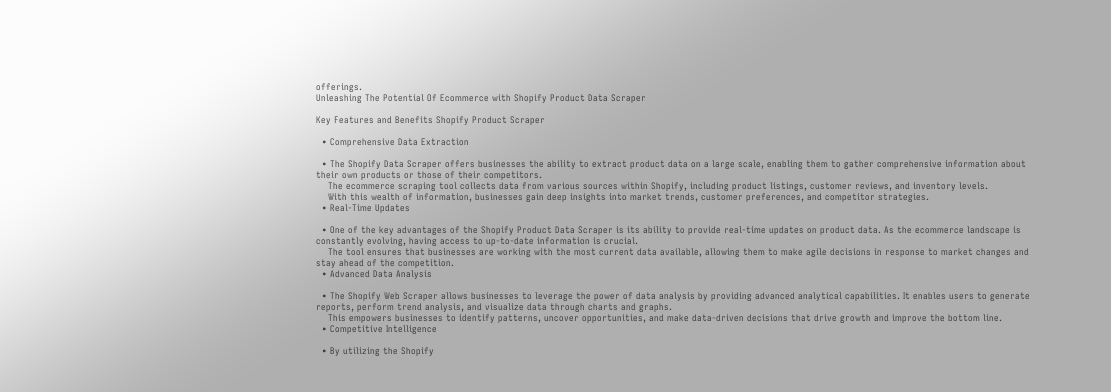offerings.
Unleashing The Potential Of Ecommerce with Shopify Product Data Scraper

Key Features and Benefits Shopify Product Scraper

  • Comprehensive Data Extraction

  • The Shopify Data Scraper offers businesses the ability to extract product data on a large scale, enabling them to gather comprehensive information about their own products or those of their competitors.
    The ecommerce scraping tool collects data from various sources within Shopify, including product listings, customer reviews, and inventory levels.
    With this wealth of information, businesses gain deep insights into market trends, customer preferences, and competitor strategies.
  • Real-Time Updates

  • One of the key advantages of the Shopify Product Data Scraper is its ability to provide real-time updates on product data. As the ecommerce landscape is constantly evolving, having access to up-to-date information is crucial.
    The tool ensures that businesses are working with the most current data available, allowing them to make agile decisions in response to market changes and stay ahead of the competition.
  • Advanced Data Analysis

  • The Shopify Web Scraper allows businesses to leverage the power of data analysis by providing advanced analytical capabilities. It enables users to generate reports, perform trend analysis, and visualize data through charts and graphs.
    This empowers businesses to identify patterns, uncover opportunities, and make data-driven decisions that drive growth and improve the bottom line.
  • Competitive Intelligence

  • By utilizing the Shopify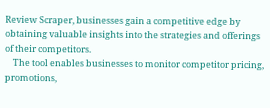Review Scraper, businesses gain a competitive edge by obtaining valuable insights into the strategies and offerings of their competitors.
    The tool enables businesses to monitor competitor pricing, promotions,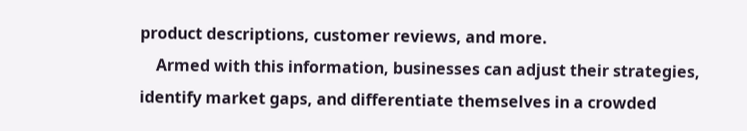product descriptions, customer reviews, and more.
    Armed with this information, businesses can adjust their strategies, identify market gaps, and differentiate themselves in a crowded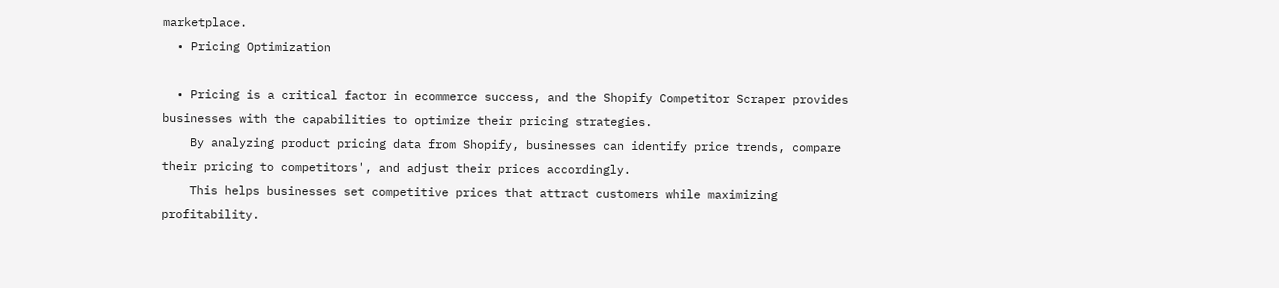marketplace.
  • Pricing Optimization

  • Pricing is a critical factor in ecommerce success, and the Shopify Competitor Scraper provides businesses with the capabilities to optimize their pricing strategies.
    By analyzing product pricing data from Shopify, businesses can identify price trends, compare their pricing to competitors', and adjust their prices accordingly.
    This helps businesses set competitive prices that attract customers while maximizing profitability.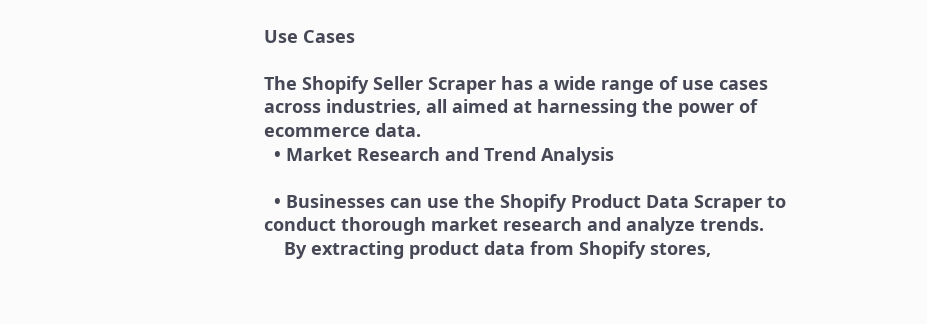Use Cases

The Shopify Seller Scraper has a wide range of use cases across industries, all aimed at harnessing the power of ecommerce data.
  • Market Research and Trend Analysis

  • Businesses can use the Shopify Product Data Scraper to conduct thorough market research and analyze trends.
    By extracting product data from Shopify stores,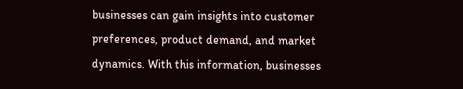businesses can gain insights into customer preferences, product demand, and market dynamics. With this information, businesses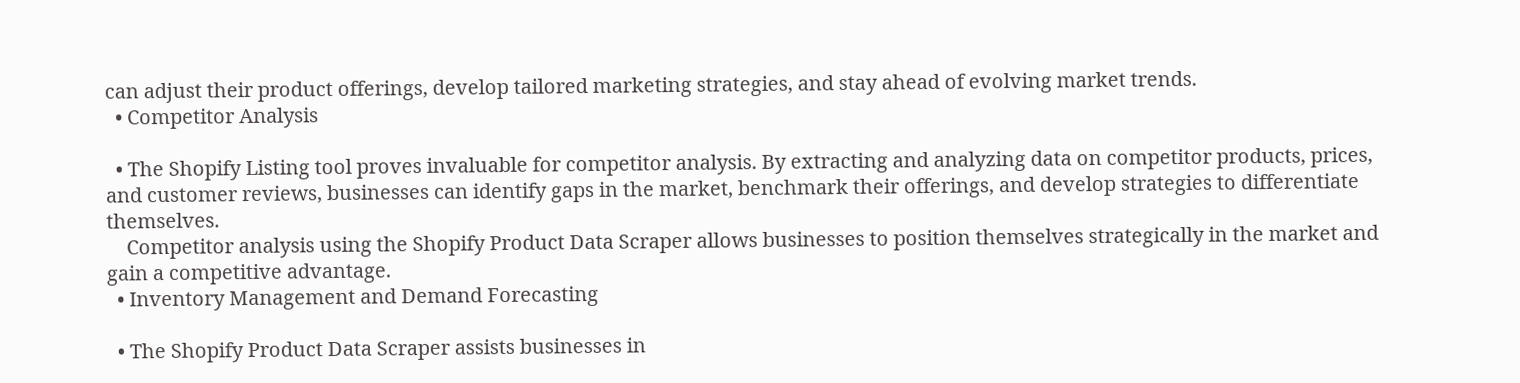can adjust their product offerings, develop tailored marketing strategies, and stay ahead of evolving market trends.
  • Competitor Analysis

  • The Shopify Listing tool proves invaluable for competitor analysis. By extracting and analyzing data on competitor products, prices, and customer reviews, businesses can identify gaps in the market, benchmark their offerings, and develop strategies to differentiate themselves.
    Competitor analysis using the Shopify Product Data Scraper allows businesses to position themselves strategically in the market and gain a competitive advantage.
  • Inventory Management and Demand Forecasting

  • The Shopify Product Data Scraper assists businesses in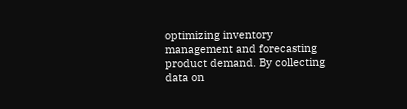optimizing inventory management and forecasting product demand. By collecting data on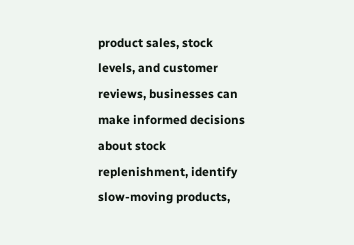product sales, stock levels, and customer reviews, businesses can make informed decisions about stock replenishment, identify slow-moving products,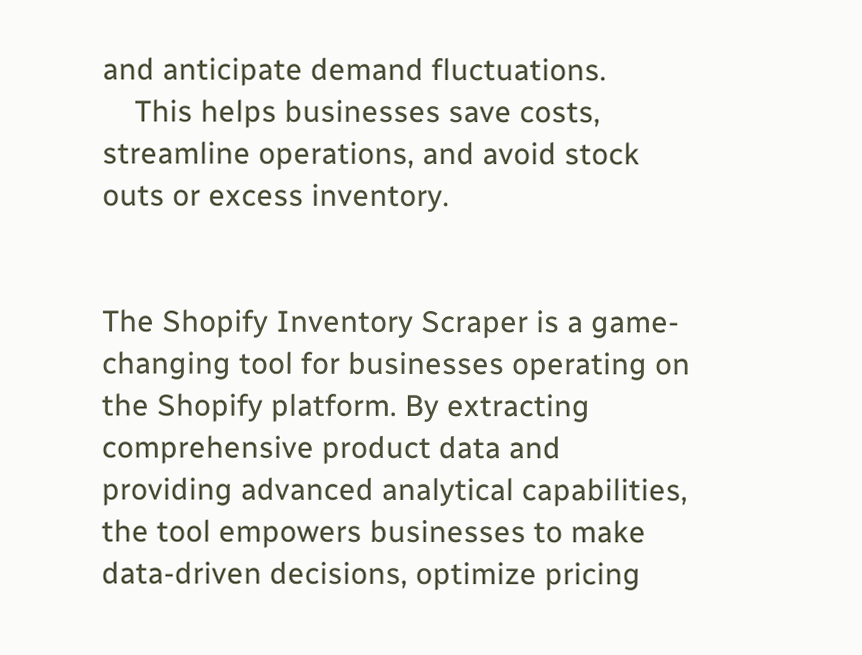and anticipate demand fluctuations.
    This helps businesses save costs, streamline operations, and avoid stock outs or excess inventory.


The Shopify Inventory Scraper is a game-changing tool for businesses operating on the Shopify platform. By extracting comprehensive product data and providing advanced analytical capabilities, the tool empowers businesses to make data-driven decisions, optimize pricing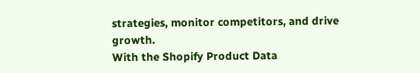strategies, monitor competitors, and drive growth.
With the Shopify Product Data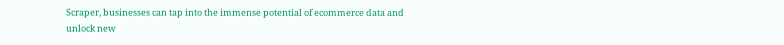Scraper, businesses can tap into the immense potential of ecommerce data and unlock new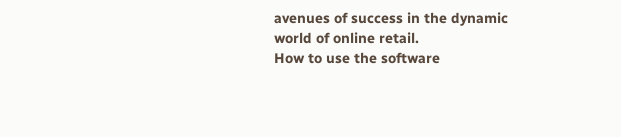avenues of success in the dynamic world of online retail.
How to use the software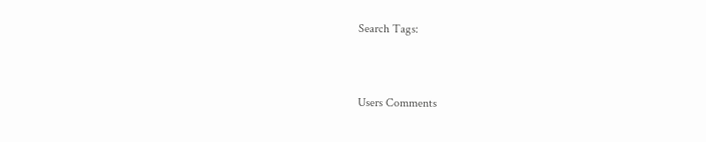Search Tags:


Users Comments